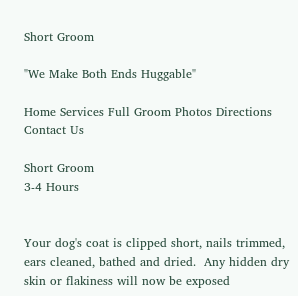Short Groom

"We Make Both Ends Huggable"

Home Services Full Groom Photos Directions Contact Us

Short Groom                                                                                                    3-4 Hours


Your dog's coat is clipped short, nails trimmed, ears cleaned, bathed and dried.  Any hidden dry skin or flakiness will now be exposed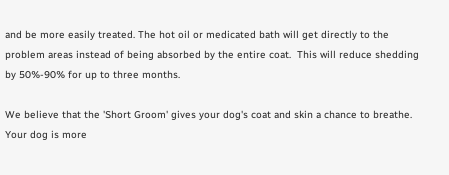and be more easily treated. The hot oil or medicated bath will get directly to the problem areas instead of being absorbed by the entire coat.  This will reduce shedding by 50%-90% for up to three months.

We believe that the 'Short Groom' gives your dog's coat and skin a chance to breathe. Your dog is more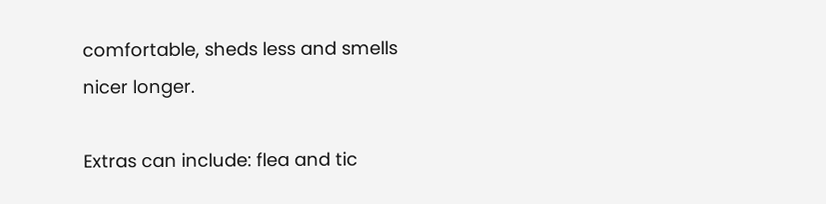comfortable, sheds less and smells nicer longer.

Extras can include: flea and tic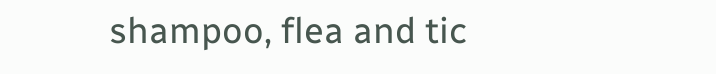shampoo, flea and tic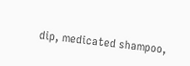dip, medicated shampoo,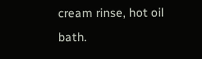cream rinse, hot oil bath.